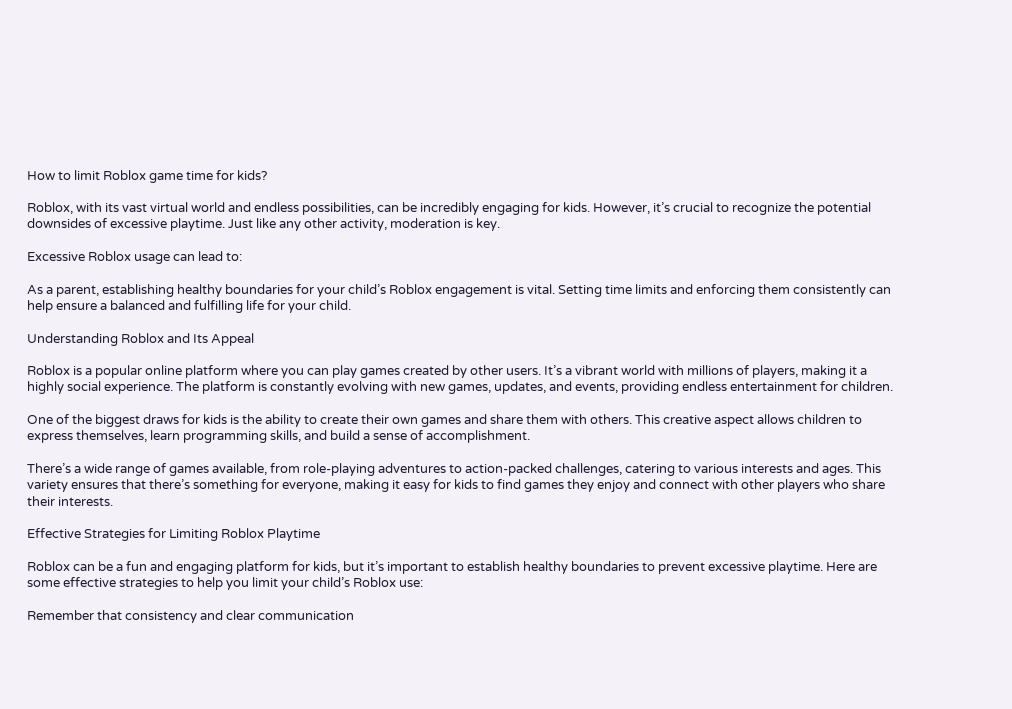How to limit Roblox game time for kids?

Roblox, with its vast virtual world and endless possibilities, can be incredibly engaging for kids. However, it’s crucial to recognize the potential downsides of excessive playtime. Just like any other activity, moderation is key.

Excessive Roblox usage can lead to:

As a parent, establishing healthy boundaries for your child’s Roblox engagement is vital. Setting time limits and enforcing them consistently can help ensure a balanced and fulfilling life for your child.

Understanding Roblox and Its Appeal

Roblox is a popular online platform where you can play games created by other users. It’s a vibrant world with millions of players, making it a highly social experience. The platform is constantly evolving with new games, updates, and events, providing endless entertainment for children.

One of the biggest draws for kids is the ability to create their own games and share them with others. This creative aspect allows children to express themselves, learn programming skills, and build a sense of accomplishment.

There’s a wide range of games available, from role-playing adventures to action-packed challenges, catering to various interests and ages. This variety ensures that there’s something for everyone, making it easy for kids to find games they enjoy and connect with other players who share their interests.

Effective Strategies for Limiting Roblox Playtime

Roblox can be a fun and engaging platform for kids, but it’s important to establish healthy boundaries to prevent excessive playtime. Here are some effective strategies to help you limit your child’s Roblox use:

Remember that consistency and clear communication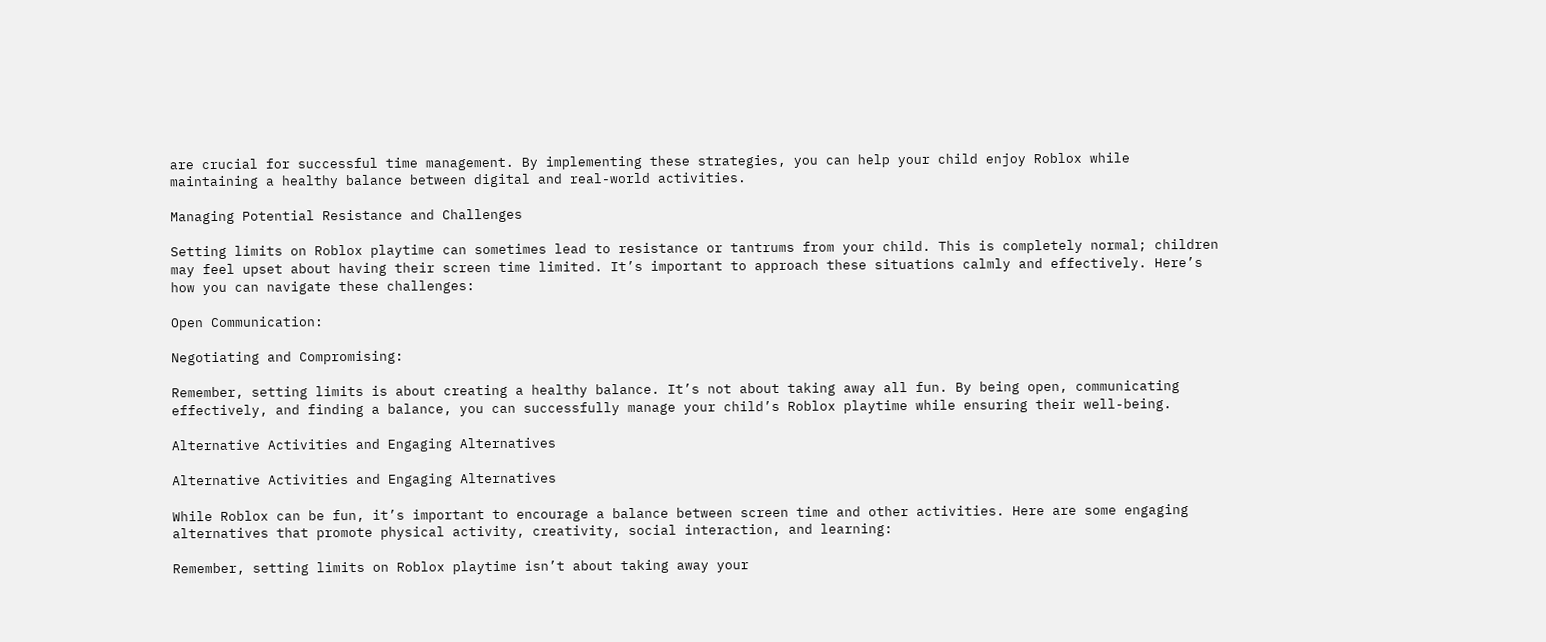are crucial for successful time management. By implementing these strategies, you can help your child enjoy Roblox while maintaining a healthy balance between digital and real-world activities.

Managing Potential Resistance and Challenges

Setting limits on Roblox playtime can sometimes lead to resistance or tantrums from your child. This is completely normal; children may feel upset about having their screen time limited. It’s important to approach these situations calmly and effectively. Here’s how you can navigate these challenges:

Open Communication:

Negotiating and Compromising:

Remember, setting limits is about creating a healthy balance. It’s not about taking away all fun. By being open, communicating effectively, and finding a balance, you can successfully manage your child’s Roblox playtime while ensuring their well-being.

Alternative Activities and Engaging Alternatives

Alternative Activities and Engaging Alternatives

While Roblox can be fun, it’s important to encourage a balance between screen time and other activities. Here are some engaging alternatives that promote physical activity, creativity, social interaction, and learning:

Remember, setting limits on Roblox playtime isn’t about taking away your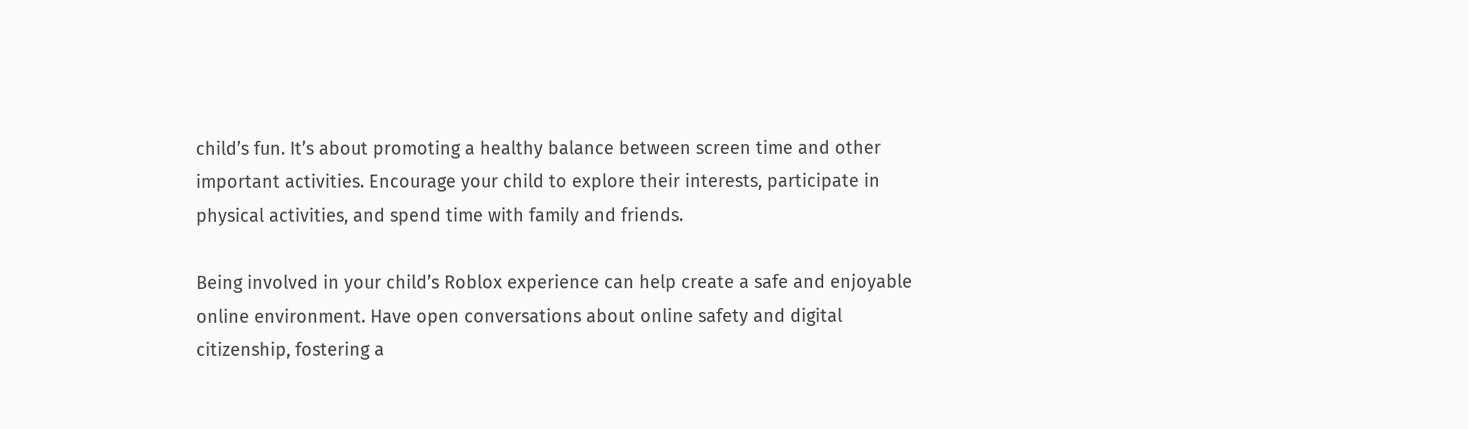child’s fun. It’s about promoting a healthy balance between screen time and other important activities. Encourage your child to explore their interests, participate in physical activities, and spend time with family and friends.

Being involved in your child’s Roblox experience can help create a safe and enjoyable online environment. Have open conversations about online safety and digital citizenship, fostering a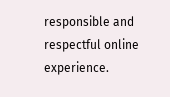responsible and respectful online experience.